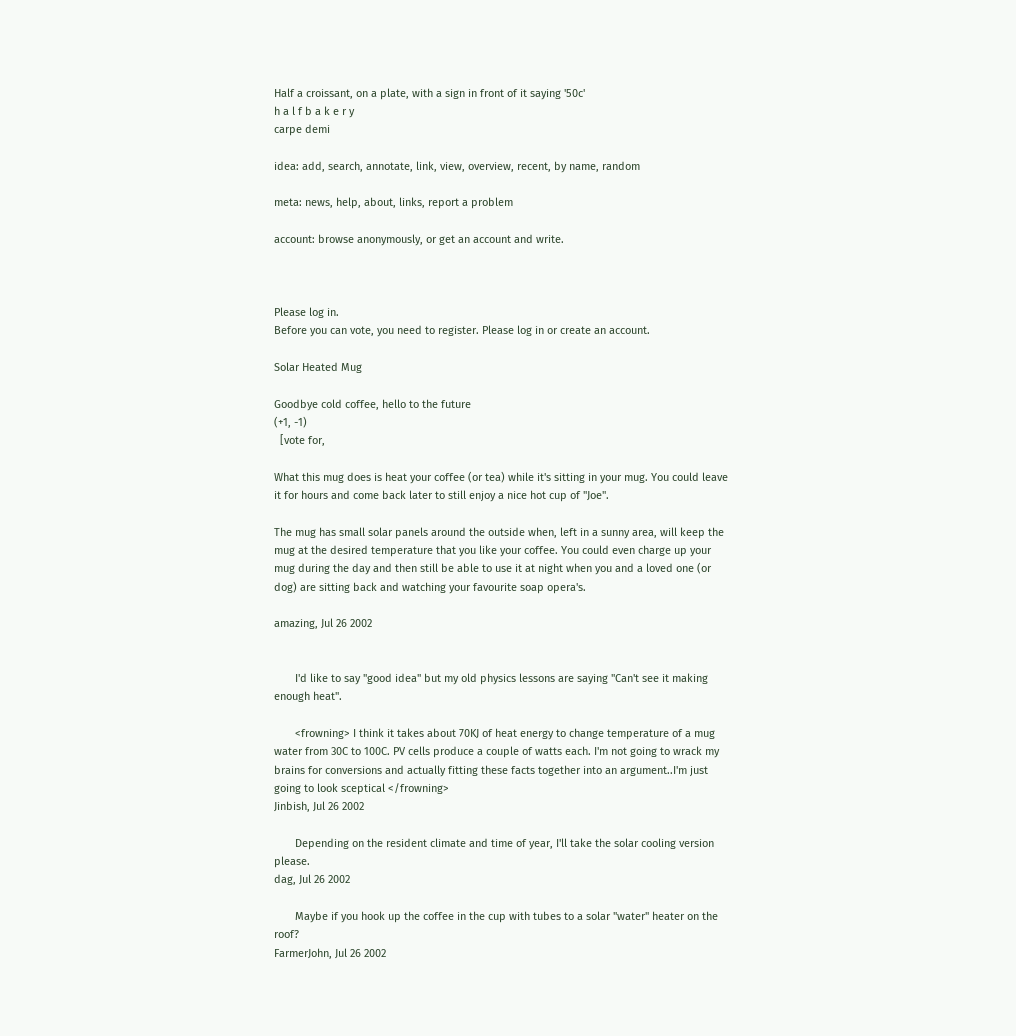Half a croissant, on a plate, with a sign in front of it saying '50c'
h a l f b a k e r y
carpe demi

idea: add, search, annotate, link, view, overview, recent, by name, random

meta: news, help, about, links, report a problem

account: browse anonymously, or get an account and write.



Please log in.
Before you can vote, you need to register. Please log in or create an account.

Solar Heated Mug

Goodbye cold coffee, hello to the future
(+1, -1)
  [vote for,

What this mug does is heat your coffee (or tea) while it's sitting in your mug. You could leave it for hours and come back later to still enjoy a nice hot cup of "Joe".

The mug has small solar panels around the outside when, left in a sunny area, will keep the mug at the desired temperature that you like your coffee. You could even charge up your mug during the day and then still be able to use it at night when you and a loved one (or dog) are sitting back and watching your favourite soap opera's.

amazing, Jul 26 2002


       I'd like to say "good idea" but my old physics lessons are saying "Can't see it making enough heat".

       <frowning> I think it takes about 70KJ of heat energy to change temperature of a mug water from 30C to 100C. PV cells produce a couple of watts each. I'm not going to wrack my brains for conversions and actually fitting these facts together into an argument..I'm just going to look sceptical </frowning>
Jinbish, Jul 26 2002

       Depending on the resident climate and time of year, I'll take the solar cooling version please.
dag, Jul 26 2002

       Maybe if you hook up the coffee in the cup with tubes to a solar "water" heater on the roof?
FarmerJohn, Jul 26 2002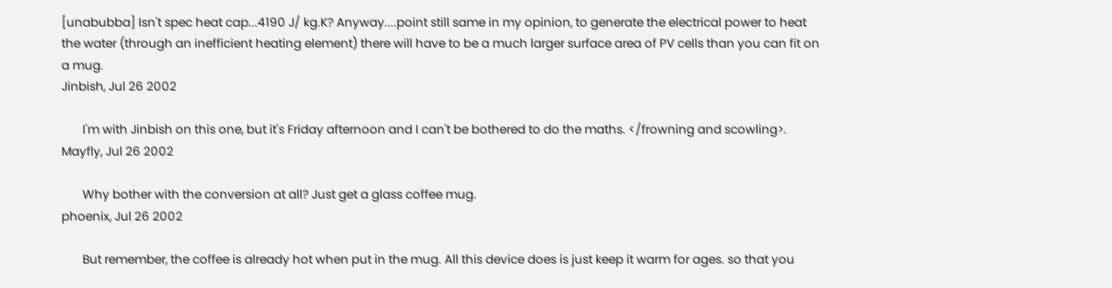[unabubba] Isn't spec heat cap...4190 J/ kg.K? Anyway....point still same in my opinion, to generate the electrical power to heat the water (through an inefficient heating element) there will have to be a much larger surface area of PV cells than you can fit on a mug.
Jinbish, Jul 26 2002

       I'm with Jinbish on this one, but it's Friday afternoon and I can't be bothered to do the maths. </frowning and scowling>.
Mayfly, Jul 26 2002

       Why bother with the conversion at all? Just get a glass coffee mug.
phoenix, Jul 26 2002

       But remember, the coffee is already hot when put in the mug. All this device does is just keep it warm for ages. so that you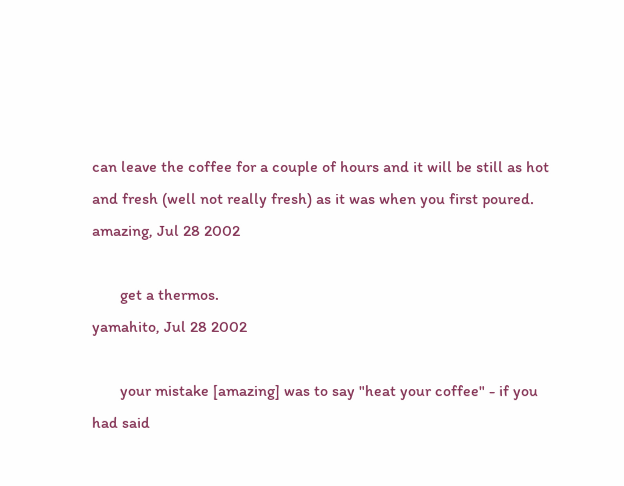can leave the coffee for a couple of hours and it will be still as hot and fresh (well not really fresh) as it was when you first poured.
amazing, Jul 28 2002

       get a thermos.
yamahito, Jul 28 2002

       your mistake [amazing] was to say "heat your coffee" - if you had said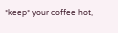*keep* your coffee hot,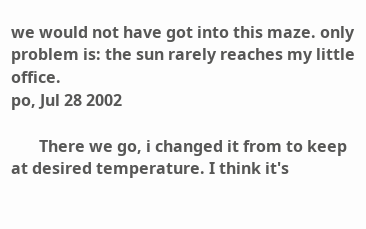we would not have got into this maze. only problem is: the sun rarely reaches my little office.
po, Jul 28 2002

       There we go, i changed it from to keep at desired temperature. I think it's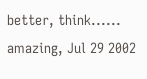better, think......
amazing, Jul 29 2002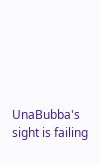UnaBubba's sight is failing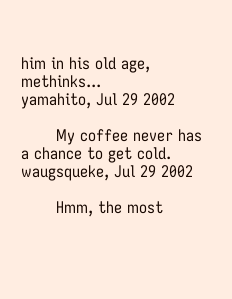him in his old age, methinks...
yamahito, Jul 29 2002

       My coffee never has a chance to get cold.
waugsqueke, Jul 29 2002

       Hmm, the most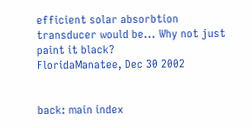efficient solar absorbtion transducer would be... Why not just paint it black?
FloridaManatee, Dec 30 2002


back: main index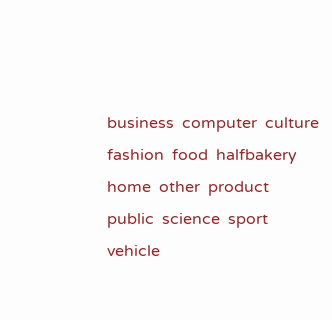business  computer  culture  fashion  food  halfbakery  home  other  product  public  science  sport  vehicle